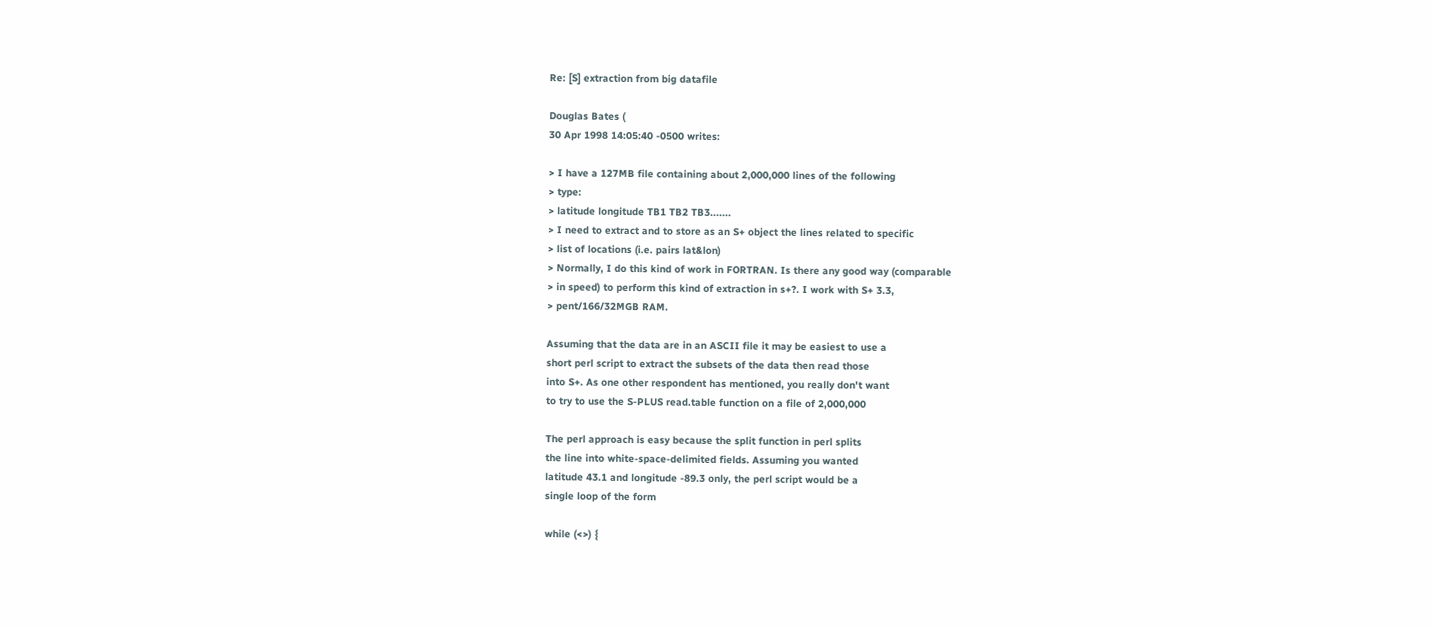Re: [S] extraction from big datafile

Douglas Bates (
30 Apr 1998 14:05:40 -0500 writes:

> I have a 127MB file containing about 2,000,000 lines of the following
> type:
> latitude longitude TB1 TB2 TB3.......
> I need to extract and to store as an S+ object the lines related to specific
> list of locations (i.e. pairs lat&lon)
> Normally, I do this kind of work in FORTRAN. Is there any good way (comparable
> in speed) to perform this kind of extraction in s+?. I work with S+ 3.3,
> pent/166/32MGB RAM.

Assuming that the data are in an ASCII file it may be easiest to use a
short perl script to extract the subsets of the data then read those
into S+. As one other respondent has mentioned, you really don't want
to try to use the S-PLUS read.table function on a file of 2,000,000

The perl approach is easy because the split function in perl splits
the line into white-space-delimited fields. Assuming you wanted
latitude 43.1 and longitude -89.3 only, the perl script would be a
single loop of the form

while (<>) {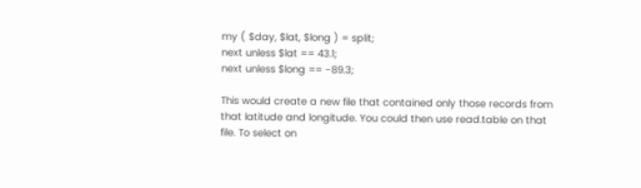my ( $day, $lat, $long ) = split;
next unless $lat == 43.1;
next unless $long == -89.3;

This would create a new file that contained only those records from
that latitude and longitude. You could then use read.table on that
file. To select on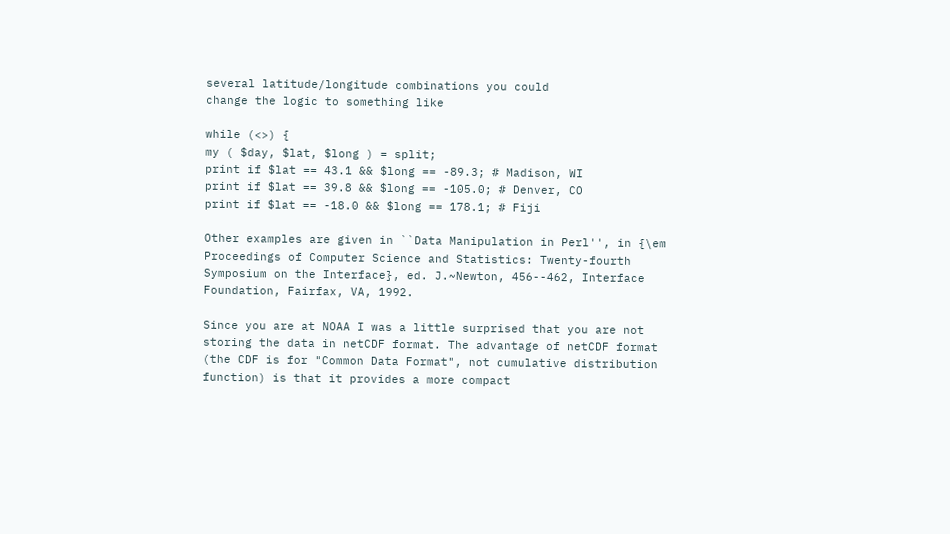several latitude/longitude combinations you could
change the logic to something like

while (<>) {
my ( $day, $lat, $long ) = split;
print if $lat == 43.1 && $long == -89.3; # Madison, WI
print if $lat == 39.8 && $long == -105.0; # Denver, CO
print if $lat == -18.0 && $long == 178.1; # Fiji

Other examples are given in ``Data Manipulation in Perl'', in {\em
Proceedings of Computer Science and Statistics: Twenty-fourth
Symposium on the Interface}, ed. J.~Newton, 456--462, Interface
Foundation, Fairfax, VA, 1992.

Since you are at NOAA I was a little surprised that you are not
storing the data in netCDF format. The advantage of netCDF format
(the CDF is for "Common Data Format", not cumulative distribution
function) is that it provides a more compact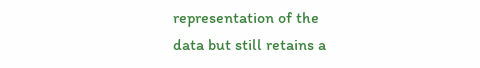representation of the
data but still retains a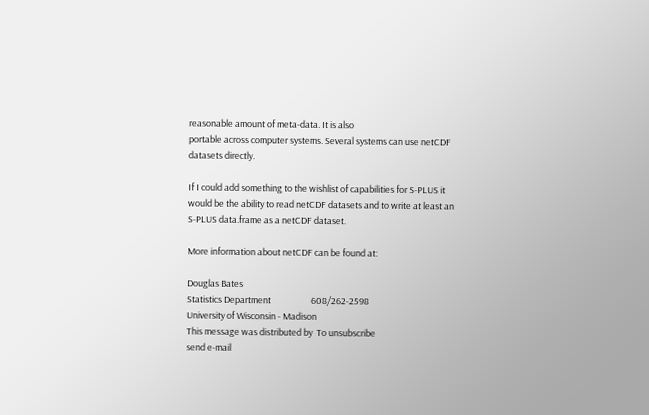reasonable amount of meta-data. It is also
portable across computer systems. Several systems can use netCDF
datasets directly.

If I could add something to the wishlist of capabilities for S-PLUS it
would be the ability to read netCDF datasets and to write at least an
S-PLUS data.frame as a netCDF dataset.

More information about netCDF can be found at:

Douglas Bates
Statistics Department                    608/262-2598
University of Wisconsin - Madison
This message was distributed by  To unsubscribe
send e-mail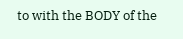to with the BODY of the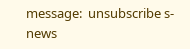message:  unsubscribe s-news